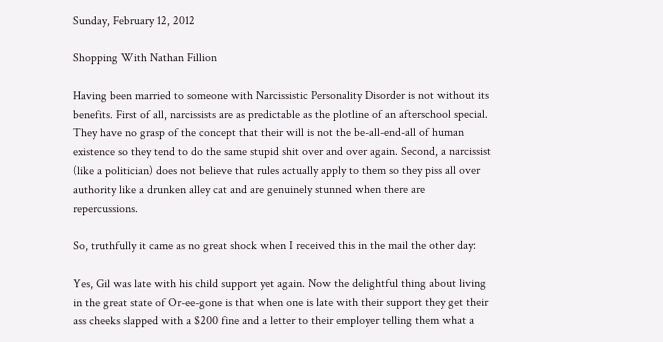Sunday, February 12, 2012

Shopping With Nathan Fillion

Having been married to someone with Narcissistic Personality Disorder is not without its benefits. First of all, narcissists are as predictable as the plotline of an afterschool special. They have no grasp of the concept that their will is not the be-all-end-all of human existence so they tend to do the same stupid shit over and over again. Second, a narcissist (like a politician) does not believe that rules actually apply to them so they piss all over authority like a drunken alley cat and are genuinely stunned when there are repercussions.

So, truthfully it came as no great shock when I received this in the mail the other day:

Yes, Gil was late with his child support yet again. Now the delightful thing about living in the great state of Or-ee-gone is that when one is late with their support they get their ass cheeks slapped with a $200 fine and a letter to their employer telling them what a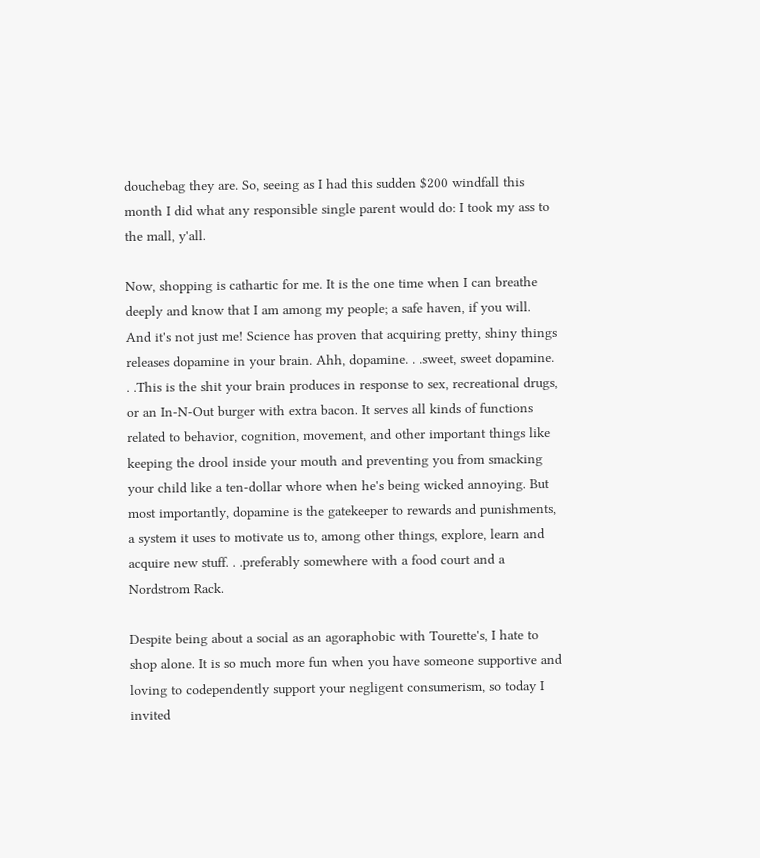douchebag they are. So, seeing as I had this sudden $200 windfall this month I did what any responsible single parent would do: I took my ass to the mall, y'all.

Now, shopping is cathartic for me. It is the one time when I can breathe deeply and know that I am among my people; a safe haven, if you will. And it's not just me! Science has proven that acquiring pretty, shiny things releases dopamine in your brain. Ahh, dopamine. . .sweet, sweet dopamine. . .This is the shit your brain produces in response to sex, recreational drugs, or an In-N-Out burger with extra bacon. It serves all kinds of functions related to behavior, cognition, movement, and other important things like keeping the drool inside your mouth and preventing you from smacking your child like a ten-dollar whore when he's being wicked annoying. But most importantly, dopamine is the gatekeeper to rewards and punishments, a system it uses to motivate us to, among other things, explore, learn and acquire new stuff. . .preferably somewhere with a food court and a Nordstrom Rack.

Despite being about a social as an agoraphobic with Tourette's, I hate to shop alone. It is so much more fun when you have someone supportive and loving to codependently support your negligent consumerism, so today I invited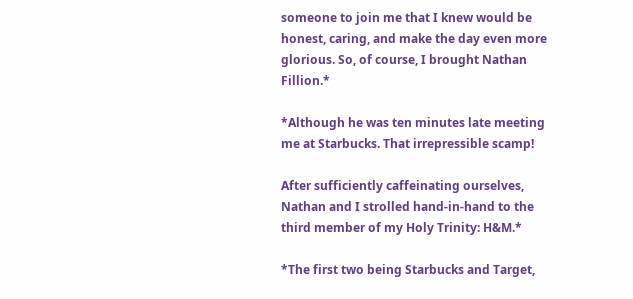someone to join me that I knew would be honest, caring, and make the day even more glorious. So, of course, I brought Nathan Fillion.*

*Although he was ten minutes late meeting me at Starbucks. That irrepressible scamp!

After sufficiently caffeinating ourselves, Nathan and I strolled hand-in-hand to the third member of my Holy Trinity: H&M.*

*The first two being Starbucks and Target,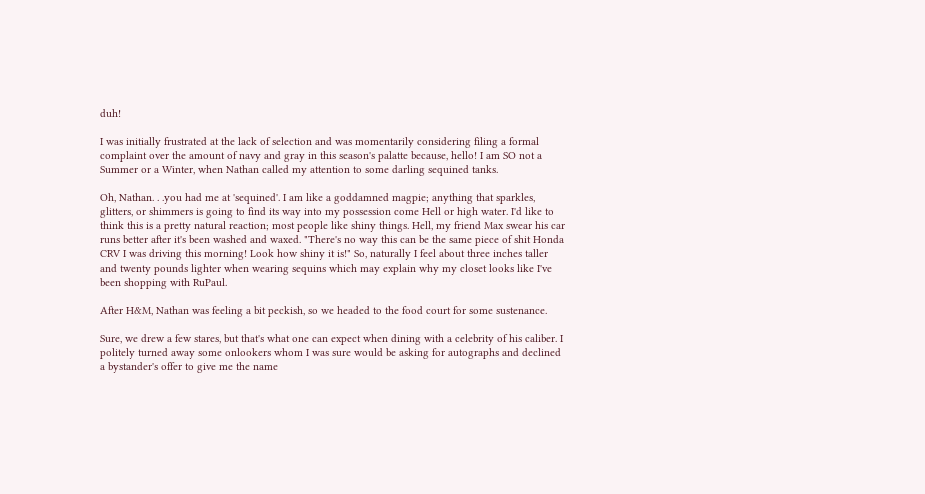duh!

I was initially frustrated at the lack of selection and was momentarily considering filing a formal complaint over the amount of navy and gray in this season's palatte because, hello! I am SO not a Summer or a Winter, when Nathan called my attention to some darling sequined tanks.

Oh, Nathan. . .you had me at 'sequined'. I am like a goddamned magpie; anything that sparkles, glitters, or shimmers is going to find its way into my possession come Hell or high water. I'd like to think this is a pretty natural reaction; most people like shiny things. Hell, my friend Max swear his car runs better after it's been washed and waxed. "There's no way this can be the same piece of shit Honda CRV I was driving this morning! Look how shiny it is!" So, naturally I feel about three inches taller and twenty pounds lighter when wearing sequins which may explain why my closet looks like I've been shopping with RuPaul.

After H&M, Nathan was feeling a bit peckish, so we headed to the food court for some sustenance.

Sure, we drew a few stares, but that's what one can expect when dining with a celebrity of his caliber. I politely turned away some onlookers whom I was sure would be asking for autographs and declined a bystander's offer to give me the name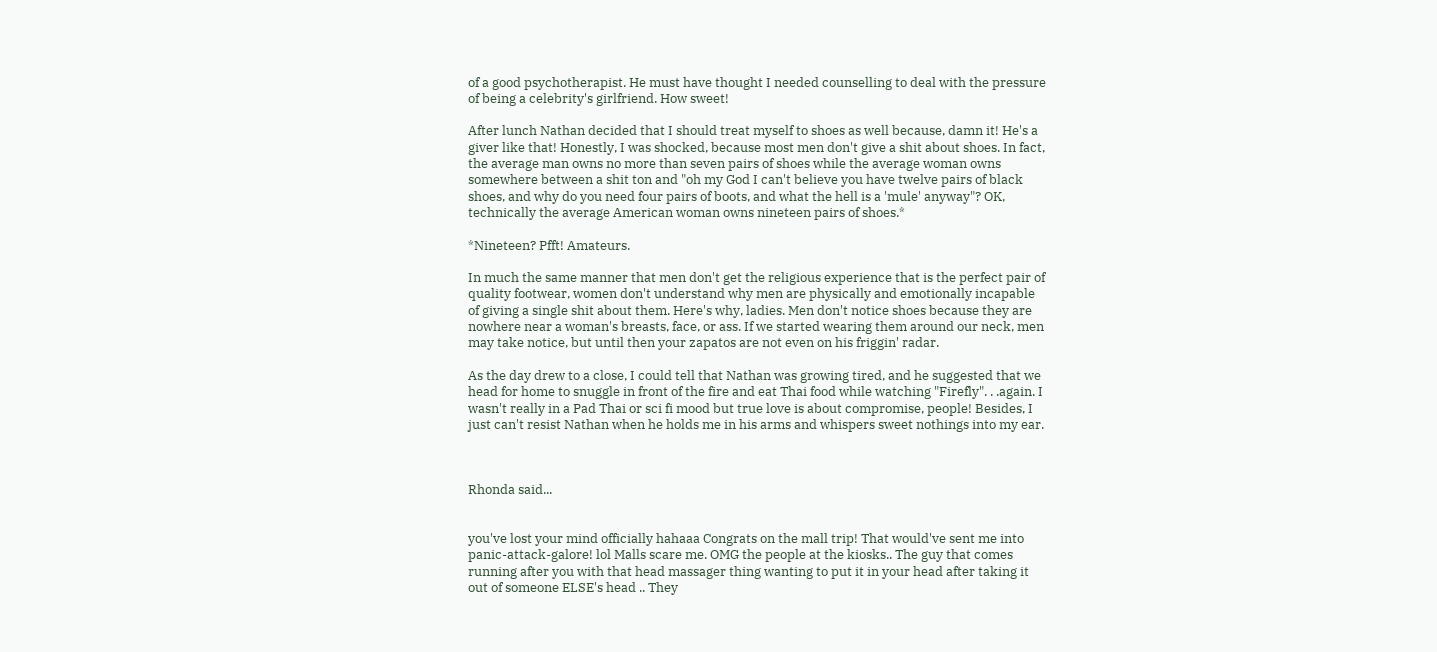of a good psychotherapist. He must have thought I needed counselling to deal with the pressure of being a celebrity's girlfriend. How sweet!

After lunch Nathan decided that I should treat myself to shoes as well because, damn it! He's a giver like that! Honestly, I was shocked, because most men don't give a shit about shoes. In fact, the average man owns no more than seven pairs of shoes while the average woman owns somewhere between a shit ton and "oh my God I can't believe you have twelve pairs of black shoes, and why do you need four pairs of boots, and what the hell is a 'mule' anyway"? OK, technically the average American woman owns nineteen pairs of shoes.*

*Nineteen? Pfft! Amateurs.

In much the same manner that men don't get the religious experience that is the perfect pair of quality footwear, women don't understand why men are physically and emotionally incapable of giving a single shit about them. Here's why, ladies. Men don't notice shoes because they are nowhere near a woman's breasts, face, or ass. If we started wearing them around our neck, men may take notice, but until then your zapatos are not even on his friggin' radar.

As the day drew to a close, I could tell that Nathan was growing tired, and he suggested that we head for home to snuggle in front of the fire and eat Thai food while watching "Firefly". . .again. I wasn't really in a Pad Thai or sci fi mood but true love is about compromise, people! Besides, I just can't resist Nathan when he holds me in his arms and whispers sweet nothings into my ear.



Rhonda said...


you've lost your mind officially hahaaa Congrats on the mall trip! That would've sent me into panic-attack-galore! lol Malls scare me. OMG the people at the kiosks.. The guy that comes running after you with that head massager thing wanting to put it in your head after taking it out of someone ELSE's head .. They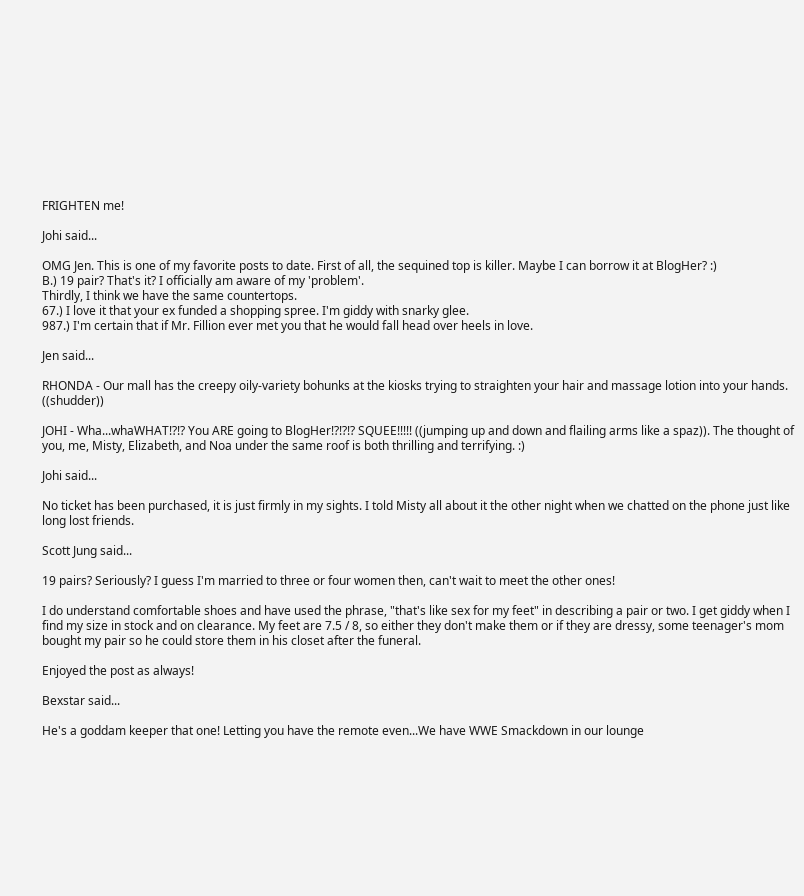FRIGHTEN me!

Johi said...

OMG Jen. This is one of my favorite posts to date. First of all, the sequined top is killer. Maybe I can borrow it at BlogHer? :)
B.) 19 pair? That's it? I officially am aware of my 'problem'.
Thirdly, I think we have the same countertops.
67.) I love it that your ex funded a shopping spree. I'm giddy with snarky glee.
987.) I'm certain that if Mr. Fillion ever met you that he would fall head over heels in love.

Jen said...

RHONDA - Our mall has the creepy oily-variety bohunks at the kiosks trying to straighten your hair and massage lotion into your hands. ((shudder))

JOHI - Wha...whaWHAT!?!? You ARE going to BlogHer!?!?!? SQUEE!!!!! ((jumping up and down and flailing arms like a spaz)). The thought of you, me, Misty, Elizabeth, and Noa under the same roof is both thrilling and terrifying. :)

Johi said...

No ticket has been purchased, it is just firmly in my sights. I told Misty all about it the other night when we chatted on the phone just like long lost friends.

Scott Jung said...

19 pairs? Seriously? I guess I'm married to three or four women then, can't wait to meet the other ones!

I do understand comfortable shoes and have used the phrase, "that's like sex for my feet" in describing a pair or two. I get giddy when I find my size in stock and on clearance. My feet are 7.5 / 8, so either they don't make them or if they are dressy, some teenager's mom bought my pair so he could store them in his closet after the funeral.

Enjoyed the post as always!

Bexstar said...

He's a goddam keeper that one! Letting you have the remote even...We have WWE Smackdown in our lounge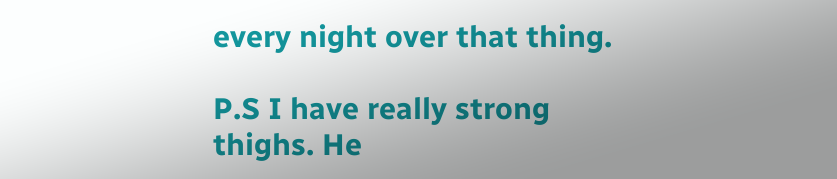every night over that thing.

P.S I have really strong thighs. He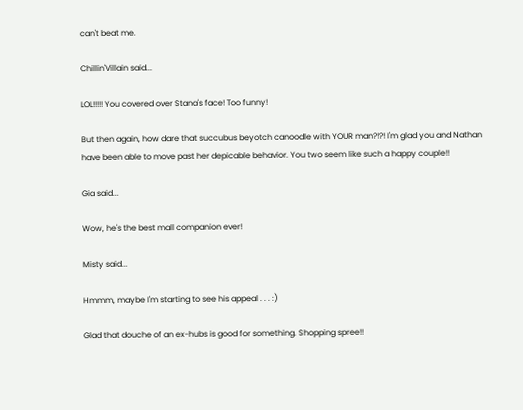can't beat me.

Chillin'Villain said...

LOL!!!!! You covered over Stana's face! Too funny!

But then again, how dare that succubus beyotch canoodle with YOUR man?!?! I'm glad you and Nathan have been able to move past her depicable behavior. You two seem like such a happy couple!!

Gia said...

Wow, he's the best mall companion ever!

Misty said...

Hmmm, maybe I'm starting to see his appeal . . . :)

Glad that douche of an ex-hubs is good for something. Shopping spree!!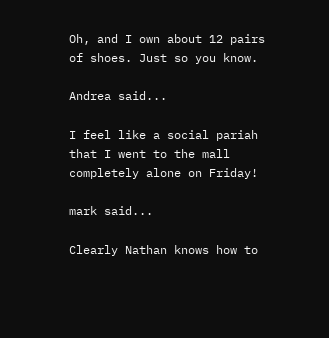Oh, and I own about 12 pairs of shoes. Just so you know.

Andrea said...

I feel like a social pariah that I went to the mall completely alone on Friday!

mark said...

Clearly Nathan knows how to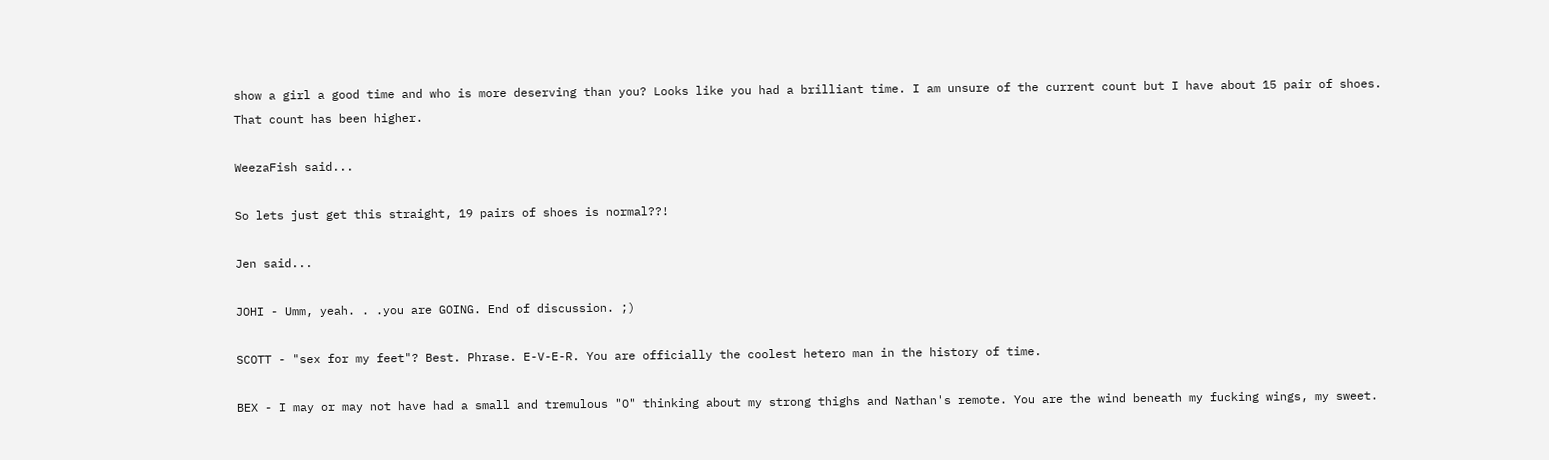show a girl a good time and who is more deserving than you? Looks like you had a brilliant time. I am unsure of the current count but I have about 15 pair of shoes. That count has been higher.

WeezaFish said...

So lets just get this straight, 19 pairs of shoes is normal??!

Jen said...

JOHI - Umm, yeah. . .you are GOING. End of discussion. ;)

SCOTT - "sex for my feet"? Best. Phrase. E-V-E-R. You are officially the coolest hetero man in the history of time.

BEX - I may or may not have had a small and tremulous "O" thinking about my strong thighs and Nathan's remote. You are the wind beneath my fucking wings, my sweet.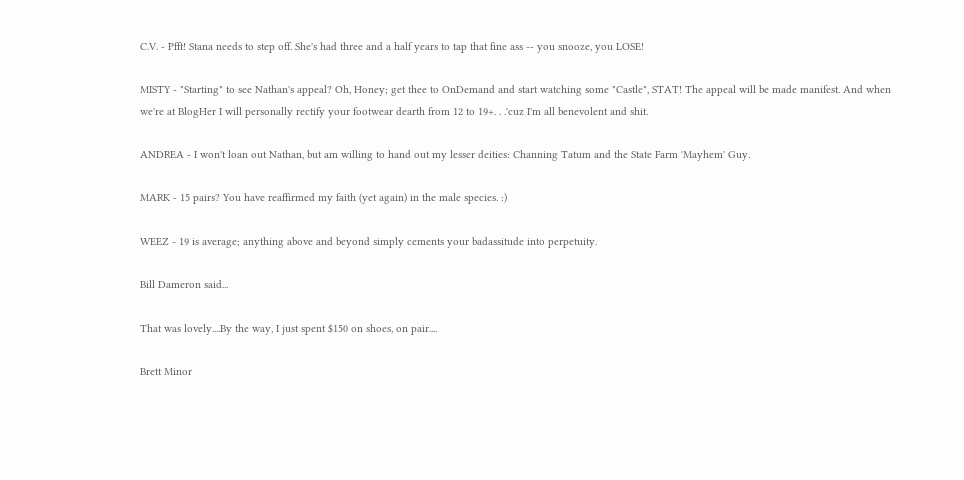C.V. - Pfft! Stana needs to step off. She's had three and a half years to tap that fine ass -- you snooze, you LOSE!

MISTY - "Starting" to see Nathan's appeal? Oh, Honey; get thee to OnDemand and start watching some "Castle", STAT! The appeal will be made manifest. And when we're at BlogHer I will personally rectify your footwear dearth from 12 to 19+. . .'cuz I'm all benevolent and shit.

ANDREA - I won't loan out Nathan, but am willing to hand out my lesser deities: Channing Tatum and the State Farm 'Mayhem' Guy.

MARK - 15 pairs? You have reaffirmed my faith (yet again) in the male species. :)

WEEZ - 19 is average; anything above and beyond simply cements your badassitude into perpetuity.

Bill Dameron said...

That was lovely....By the way, I just spent $150 on shoes, on pair....

Brett Minor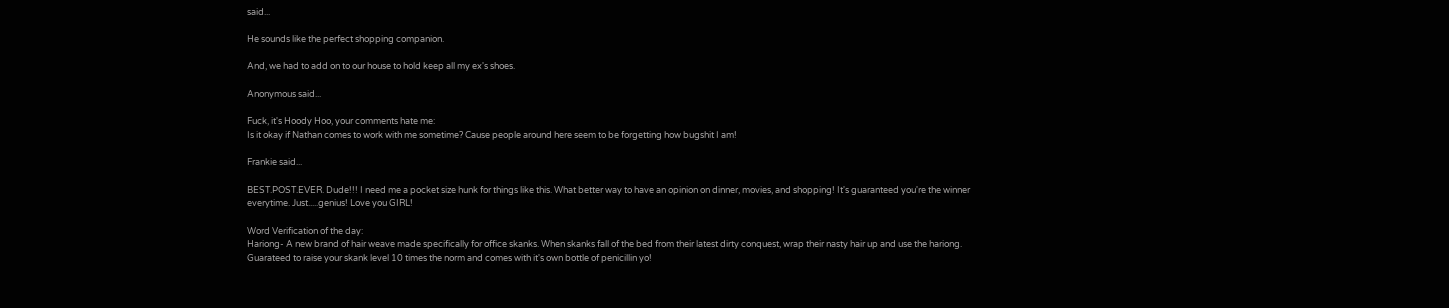said...

He sounds like the perfect shopping companion.

And, we had to add on to our house to hold keep all my ex's shoes.

Anonymous said...

Fuck, it's Hoody Hoo, your comments hate me:
Is it okay if Nathan comes to work with me sometime? Cause people around here seem to be forgetting how bugshit I am!

Frankie said...

BEST.POST.EVER. Dude!!! I need me a pocket size hunk for things like this. What better way to have an opinion on dinner, movies, and shopping! It's guaranteed you're the winner everytime. Just.....genius! Love you GIRL!

Word Verification of the day:
Hariong- A new brand of hair weave made specifically for office skanks. When skanks fall of the bed from their latest dirty conquest, wrap their nasty hair up and use the hariong. Guarateed to raise your skank level 10 times the norm and comes with it's own bottle of penicillin yo!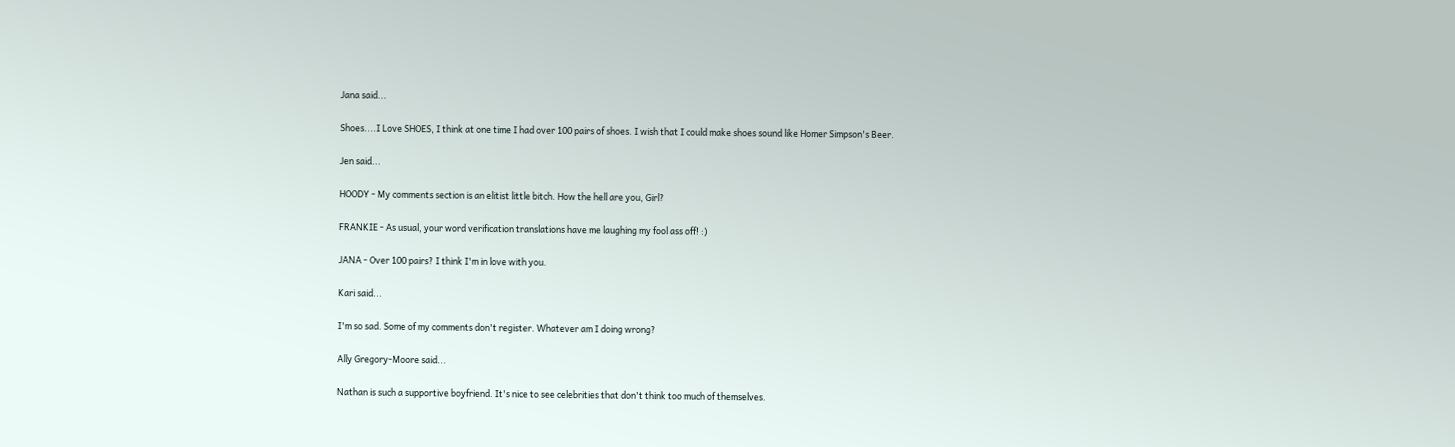Jana said...

Shoes....I Love SHOES, I think at one time I had over 100 pairs of shoes. I wish that I could make shoes sound like Homer Simpson's Beer.

Jen said...

HOODY - My comments section is an elitist little bitch. How the hell are you, Girl?

FRANKIE - As usual, your word verification translations have me laughing my fool ass off! :)

JANA - Over 100 pairs? I think I'm in love with you.

Kari said...

I'm so sad. Some of my comments don't register. Whatever am I doing wrong?

Ally Gregory-Moore said...

Nathan is such a supportive boyfriend. It's nice to see celebrities that don't think too much of themselves.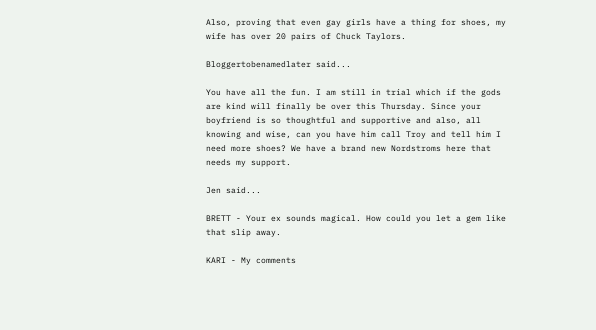Also, proving that even gay girls have a thing for shoes, my wife has over 20 pairs of Chuck Taylors.

Bloggertobenamedlater said...

You have all the fun. I am still in trial which if the gods are kind will finally be over this Thursday. Since your boyfriend is so thoughtful and supportive and also, all knowing and wise, can you have him call Troy and tell him I need more shoes? We have a brand new Nordstroms here that needs my support.

Jen said...

BRETT - Your ex sounds magical. How could you let a gem like that slip away.

KARI - My comments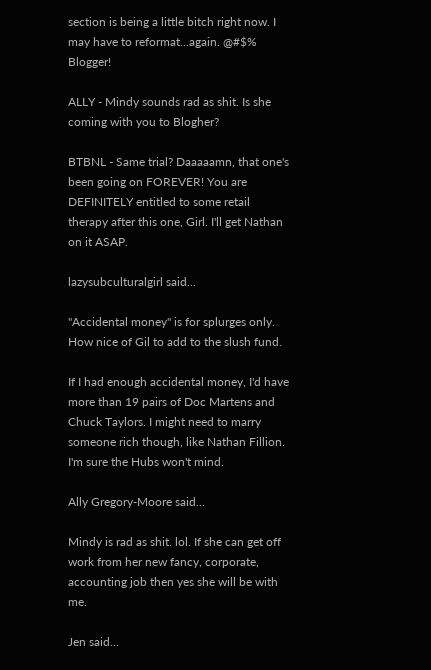section is being a little bitch right now. I may have to reformat...again. @#$% Blogger!

ALLY - Mindy sounds rad as shit. Is she coming with you to Blogher?

BTBNL - Same trial? Daaaaamn, that one's been going on FOREVER! You are DEFINITELY entitled to some retail therapy after this one, Girl. I'll get Nathan on it ASAP.

lazysubculturalgirl said...

"Accidental money" is for splurges only. How nice of Gil to add to the slush fund.

If I had enough accidental money, I'd have more than 19 pairs of Doc Martens and Chuck Taylors. I might need to marry someone rich though, like Nathan Fillion. I'm sure the Hubs won't mind.

Ally Gregory-Moore said...

Mindy is rad as shit. lol. If she can get off work from her new fancy, corporate, accounting job then yes she will be with me.

Jen said...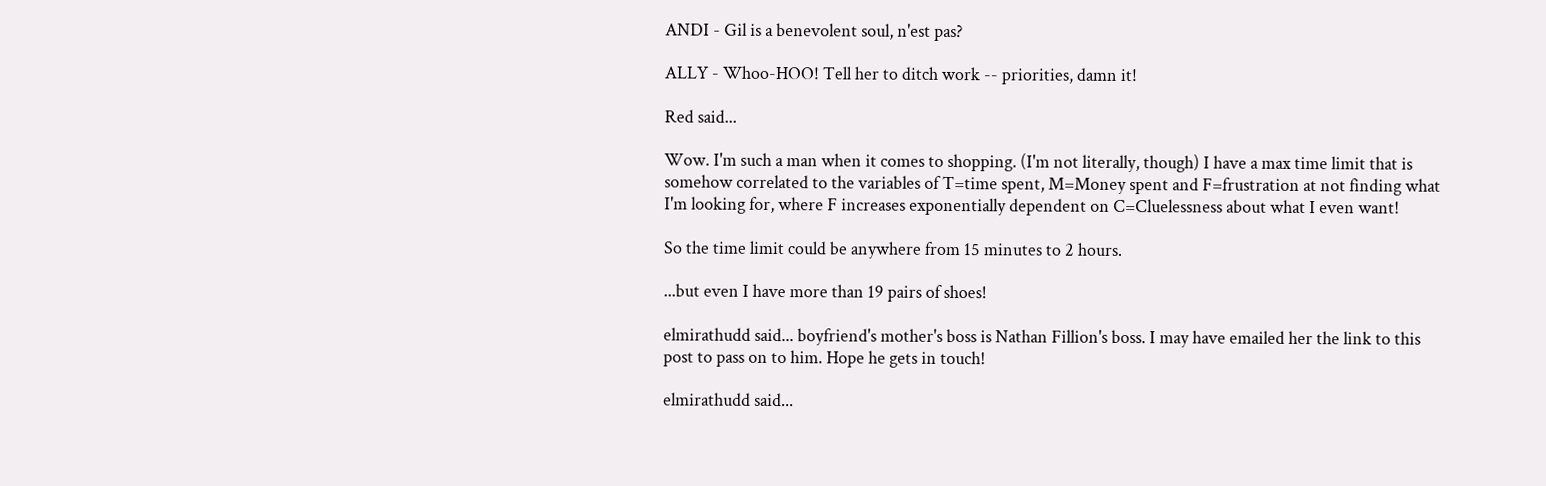ANDI - Gil is a benevolent soul, n'est pas?

ALLY - Whoo-HOO! Tell her to ditch work -- priorities, damn it!

Red said...

Wow. I'm such a man when it comes to shopping. (I'm not literally, though) I have a max time limit that is somehow correlated to the variables of T=time spent, M=Money spent and F=frustration at not finding what I'm looking for, where F increases exponentially dependent on C=Cluelessness about what I even want!

So the time limit could be anywhere from 15 minutes to 2 hours.

...but even I have more than 19 pairs of shoes!

elmirathudd said... boyfriend's mother's boss is Nathan Fillion's boss. I may have emailed her the link to this post to pass on to him. Hope he gets in touch!

elmirathudd said...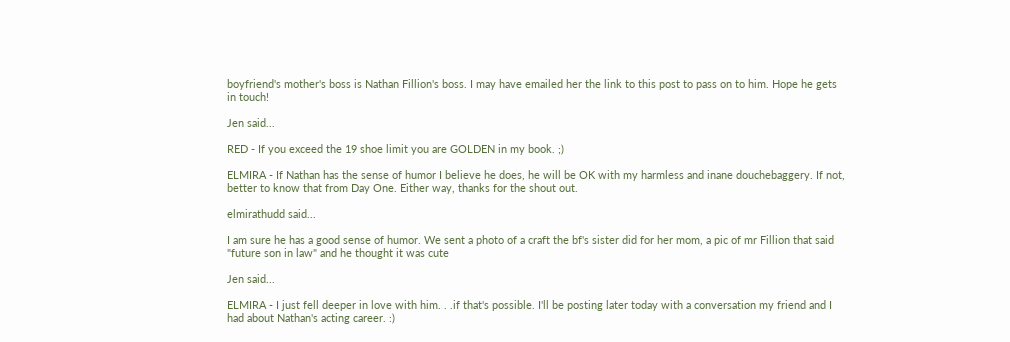boyfriend's mother's boss is Nathan Fillion's boss. I may have emailed her the link to this post to pass on to him. Hope he gets in touch!

Jen said...

RED - If you exceed the 19 shoe limit you are GOLDEN in my book. ;)

ELMIRA - If Nathan has the sense of humor I believe he does, he will be OK with my harmless and inane douchebaggery. If not, better to know that from Day One. Either way, thanks for the shout out.

elmirathudd said...

I am sure he has a good sense of humor. We sent a photo of a craft the bf's sister did for her mom, a pic of mr Fillion that said "future son in law" and he thought it was cute

Jen said...

ELMIRA - I just fell deeper in love with him. . .if that's possible. I'll be posting later today with a conversation my friend and I had about Nathan's acting career. :)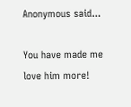Anonymous said...

You have made me love him more!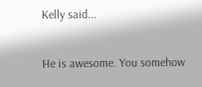Kelly said...

He is awesome. You somehow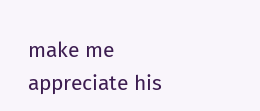make me appreciate his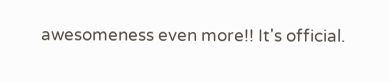awesomeness even more!! It's official.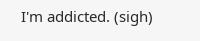I'm addicted. (sigh)